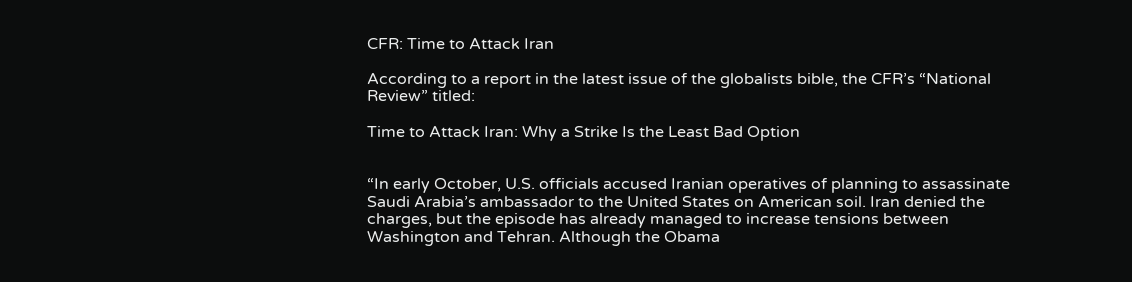CFR: Time to Attack Iran

According to a report in the latest issue of the globalists bible, the CFR’s “National Review” titled:

Time to Attack Iran: Why a Strike Is the Least Bad Option


“In early October, U.S. officials accused Iranian operatives of planning to assassinate Saudi Arabia’s ambassador to the United States on American soil. Iran denied the charges, but the episode has already managed to increase tensions between Washington and Tehran. Although the Obama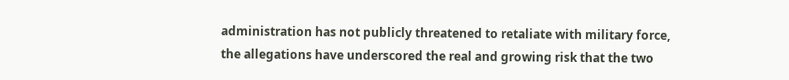administration has not publicly threatened to retaliate with military force, the allegations have underscored the real and growing risk that the two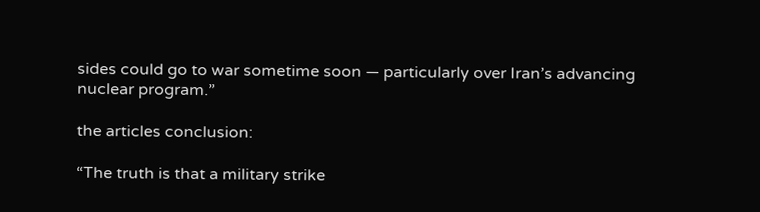sides could go to war sometime soon — particularly over Iran’s advancing nuclear program.”

the articles conclusion:

“The truth is that a military strike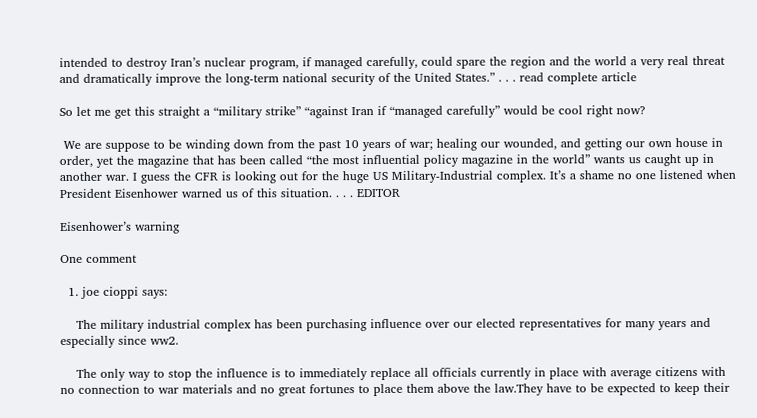intended to destroy Iran’s nuclear program, if managed carefully, could spare the region and the world a very real threat and dramatically improve the long-term national security of the United States.” . . . read complete article

So let me get this straight a “military strike” “against Iran if “managed carefully” would be cool right now?

 We are suppose to be winding down from the past 10 years of war; healing our wounded, and getting our own house in order, yet the magazine that has been called “the most influential policy magazine in the world” wants us caught up in another war. I guess the CFR is looking out for the huge US Military-Industrial complex. It’s a shame no one listened when President Eisenhower warned us of this situation. . . . EDITOR

Eisenhower’s warning

One comment

  1. joe cioppi says:

    The military industrial complex has been purchasing influence over our elected representatives for many years and especially since ww2.

    The only way to stop the influence is to immediately replace all officials currently in place with average citizens with no connection to war materials and no great fortunes to place them above the law.They have to be expected to keep their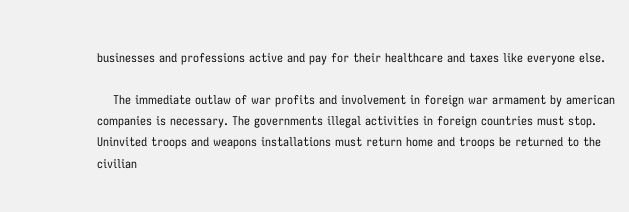businesses and professions active and pay for their healthcare and taxes like everyone else.

    The immediate outlaw of war profits and involvement in foreign war armament by american companies is necessary. The governments illegal activities in foreign countries must stop. Uninvited troops and weapons installations must return home and troops be returned to the civilian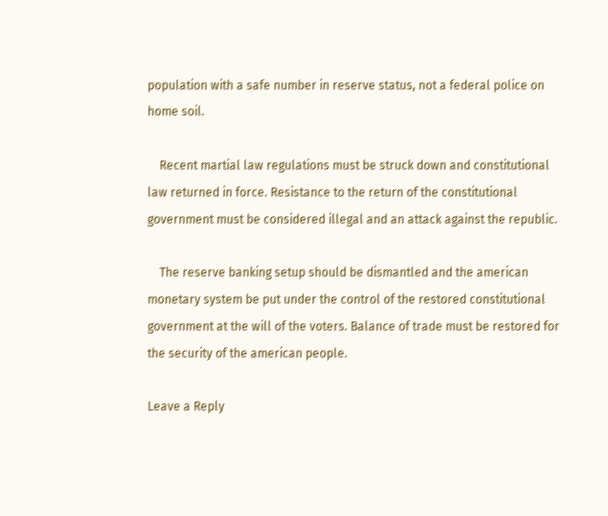population with a safe number in reserve status, not a federal police on home soil.

    Recent martial law regulations must be struck down and constitutional law returned in force. Resistance to the return of the constitutional government must be considered illegal and an attack against the republic.

    The reserve banking setup should be dismantled and the american monetary system be put under the control of the restored constitutional government at the will of the voters. Balance of trade must be restored for the security of the american people.

Leave a Reply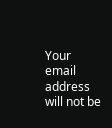Your email address will not be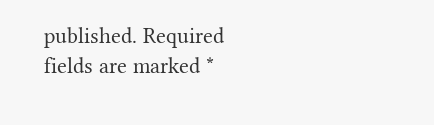published. Required fields are marked *